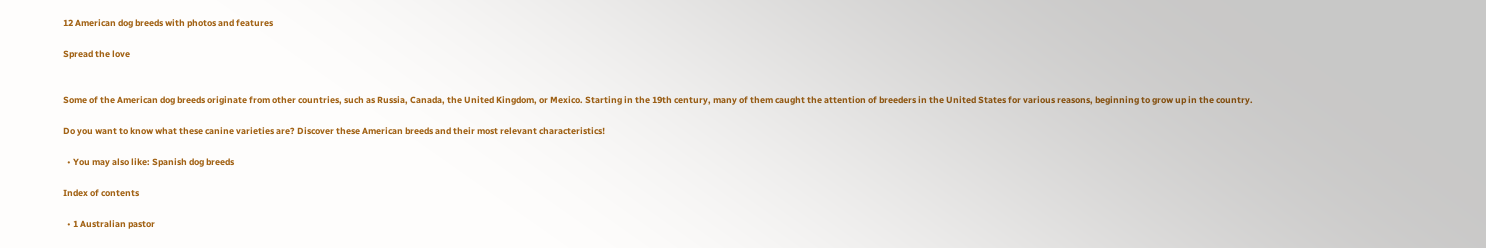12 American dog breeds with photos and features

Spread the love


Some of the American dog breeds originate from other countries, such as Russia, Canada, the United Kingdom, or Mexico. Starting in the 19th century, many of them caught the attention of breeders in the United States for various reasons, beginning to grow up in the country.

Do you want to know what these canine varieties are? Discover these American breeds and their most relevant characteristics!

  • You may also like: Spanish dog breeds

Index of contents

  • 1 Australian pastor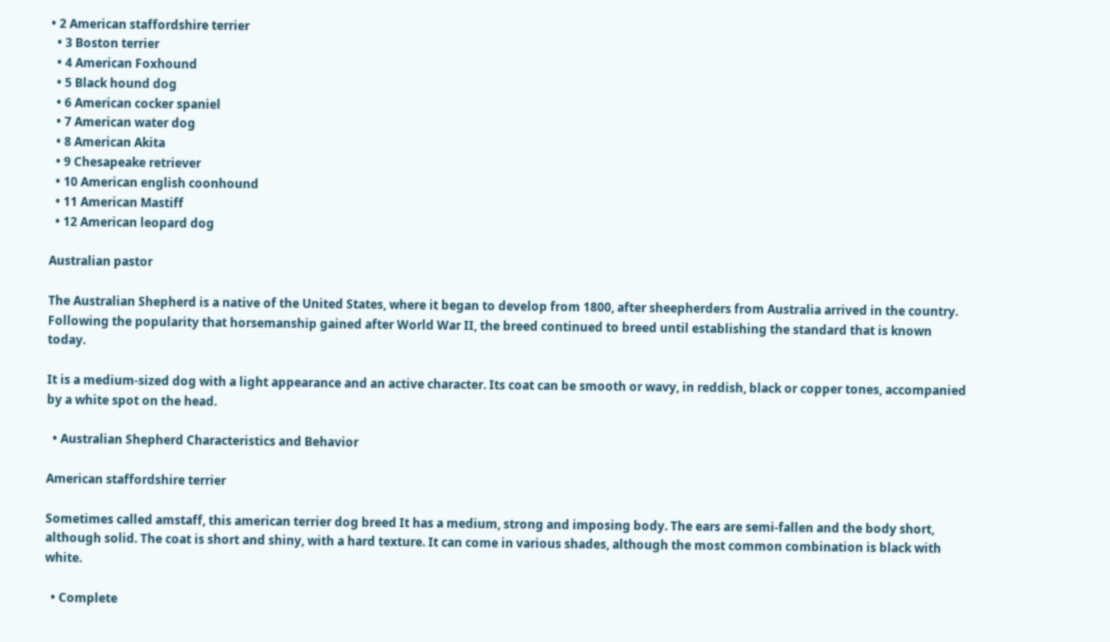• 2 American staffordshire terrier
  • 3 Boston terrier
  • 4 American Foxhound
  • 5 Black hound dog
  • 6 American cocker spaniel
  • 7 American water dog
  • 8 American Akita
  • 9 Chesapeake retriever
  • 10 American english coonhound
  • 11 American Mastiff
  • 12 American leopard dog

Australian pastor

The Australian Shepherd is a native of the United States, where it began to develop from 1800, after sheepherders from Australia arrived in the country. Following the popularity that horsemanship gained after World War II, the breed continued to breed until establishing the standard that is known today.

It is a medium-sized dog with a light appearance and an active character. Its coat can be smooth or wavy, in reddish, black or copper tones, accompanied by a white spot on the head.

  • Australian Shepherd Characteristics and Behavior

American staffordshire terrier

Sometimes called amstaff, this american terrier dog breed It has a medium, strong and imposing body. The ears are semi-fallen and the body short, although solid. The coat is short and shiny, with a hard texture. It can come in various shades, although the most common combination is black with white.

  • Complete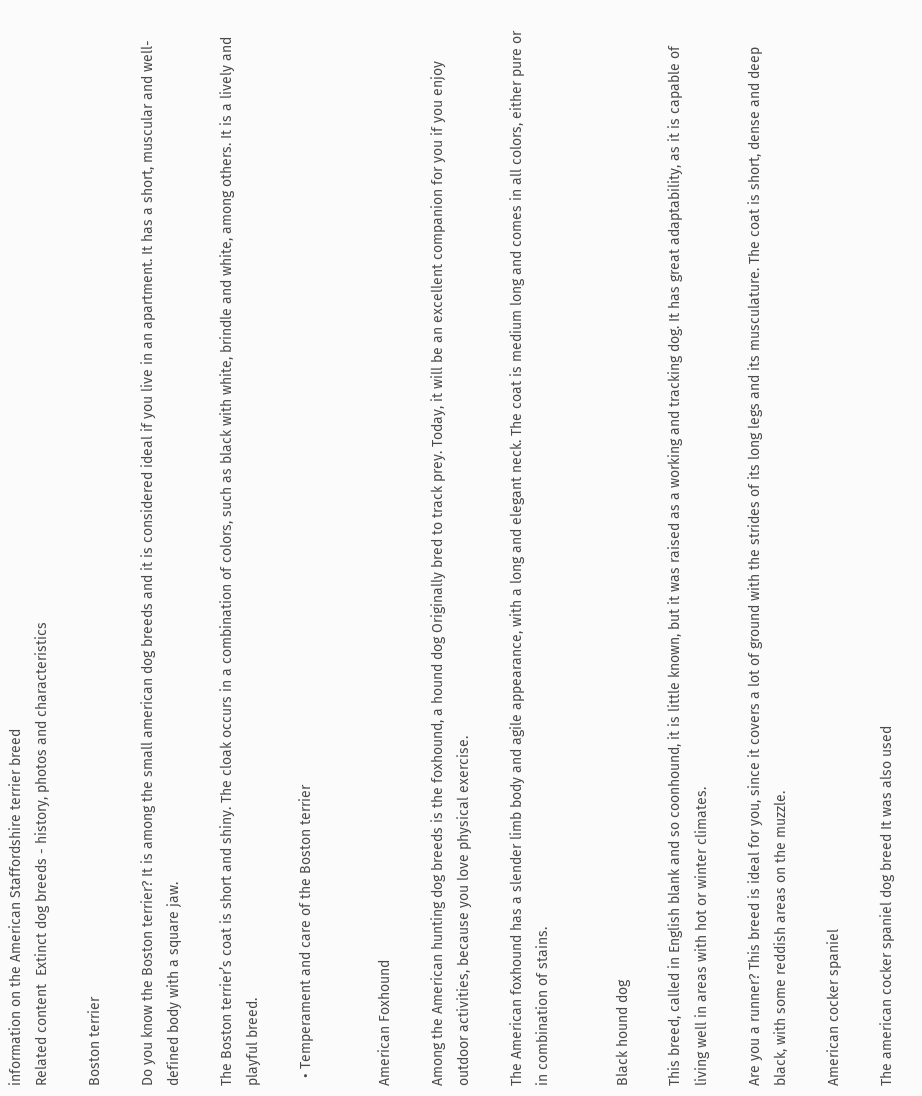information on the American Staffordshire terrier breed
Related content  Extinct dog breeds - history, photos and characteristics

Boston terrier

Do you know the Boston terrier? It is among the small american dog breeds and it is considered ideal if you live in an apartment. It has a short, muscular and well-defined body with a square jaw.

The Boston terrier’s coat is short and shiny. The cloak occurs in a combination of colors, such as black with white, brindle and white, among others. It is a lively and playful breed.

  • Temperament and care of the Boston terrier


American Foxhound

Among the American hunting dog breeds is the foxhound, a hound dog Originally bred to track prey. Today, it will be an excellent companion for you if you enjoy outdoor activities, because you love physical exercise.

The American foxhound has a slender limb body and agile appearance, with a long and elegant neck. The coat is medium long and comes in all colors, either pure or in combination of stains.


Black hound dog

This breed, called in English blank and so coonhound, it is little known, but it was raised as a working and tracking dog. It has great adaptability, as it is capable of living well in areas with hot or winter climates.

Are you a runner? This breed is ideal for you, since it covers a lot of ground with the strides of its long legs and its musculature. The coat is short, dense and deep black, with some reddish areas on the muzzle.

American cocker spaniel

The american cocker spaniel dog breed It was also used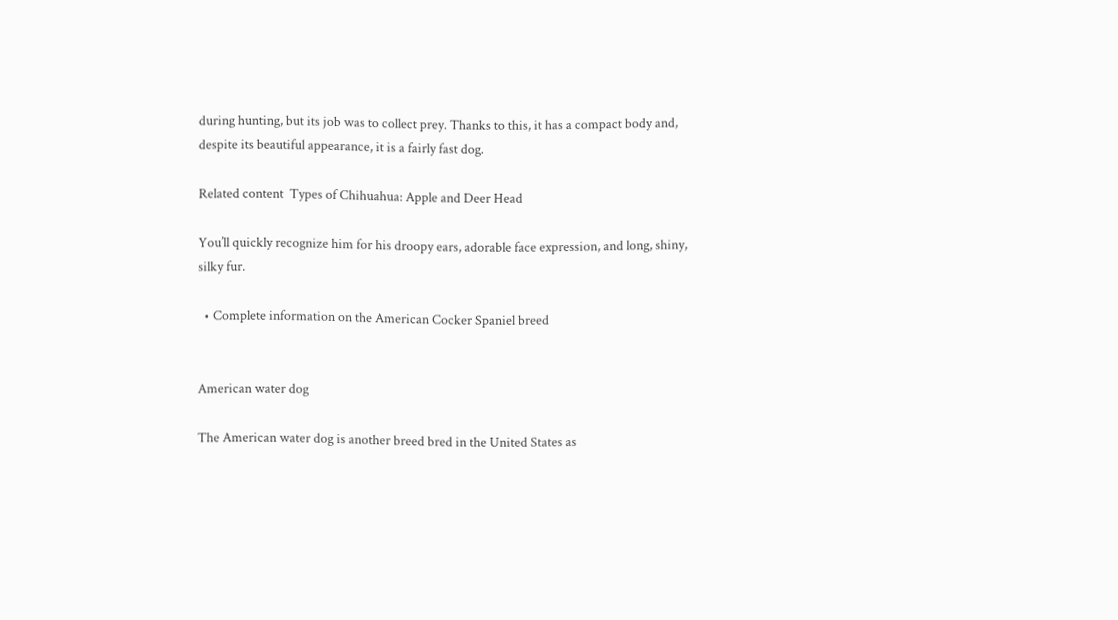during hunting, but its job was to collect prey. Thanks to this, it has a compact body and, despite its beautiful appearance, it is a fairly fast dog.

Related content  Types of Chihuahua: Apple and Deer Head

You’ll quickly recognize him for his droopy ears, adorable face expression, and long, shiny, silky fur.

  • Complete information on the American Cocker Spaniel breed


American water dog

The American water dog is another breed bred in the United States as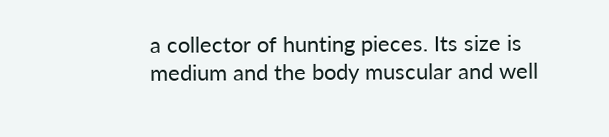a collector of hunting pieces. Its size is medium and the body muscular and well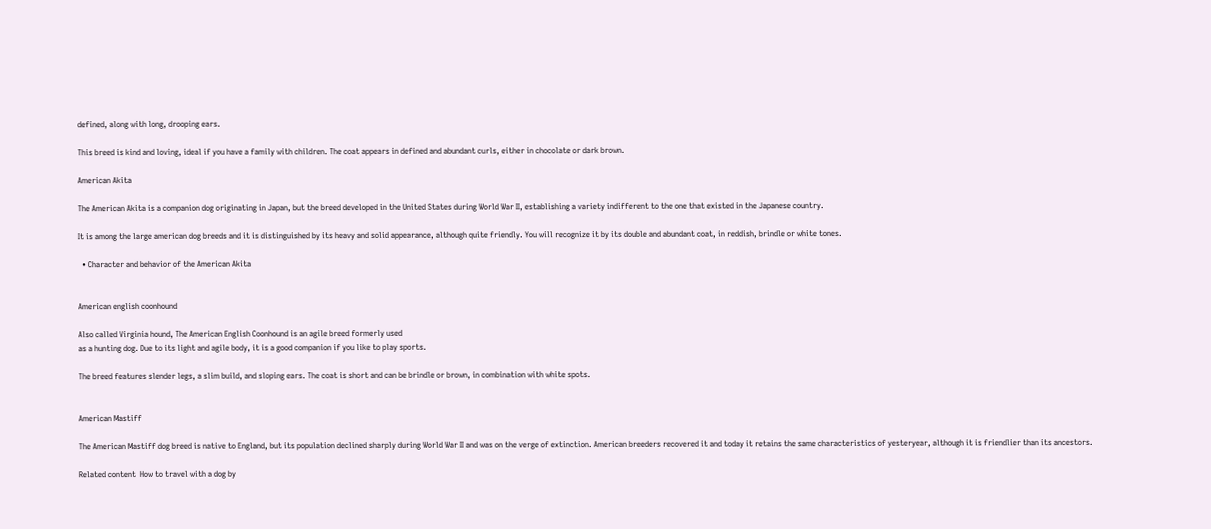defined, along with long, drooping ears.

This breed is kind and loving, ideal if you have a family with children. The coat appears in defined and abundant curls, either in chocolate or dark brown.

American Akita

The American Akita is a companion dog originating in Japan, but the breed developed in the United States during World War II, establishing a variety indifferent to the one that existed in the Japanese country.

It is among the large american dog breeds and it is distinguished by its heavy and solid appearance, although quite friendly. You will recognize it by its double and abundant coat, in reddish, brindle or white tones.

  • Character and behavior of the American Akita


American english coonhound

Also called Virginia hound, The American English Coonhound is an agile breed formerly used
as a hunting dog. Due to its light and agile body, it is a good companion if you like to play sports.

The breed features slender legs, a slim build, and sloping ears. The coat is short and can be brindle or brown, in combination with white spots.


American Mastiff

The American Mastiff dog breed is native to England, but its population declined sharply during World War II and was on the verge of extinction. American breeders recovered it and today it retains the same characteristics of yesteryear, although it is friendlier than its ancestors.

Related content  How to travel with a dog by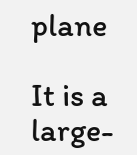plane

It is a large-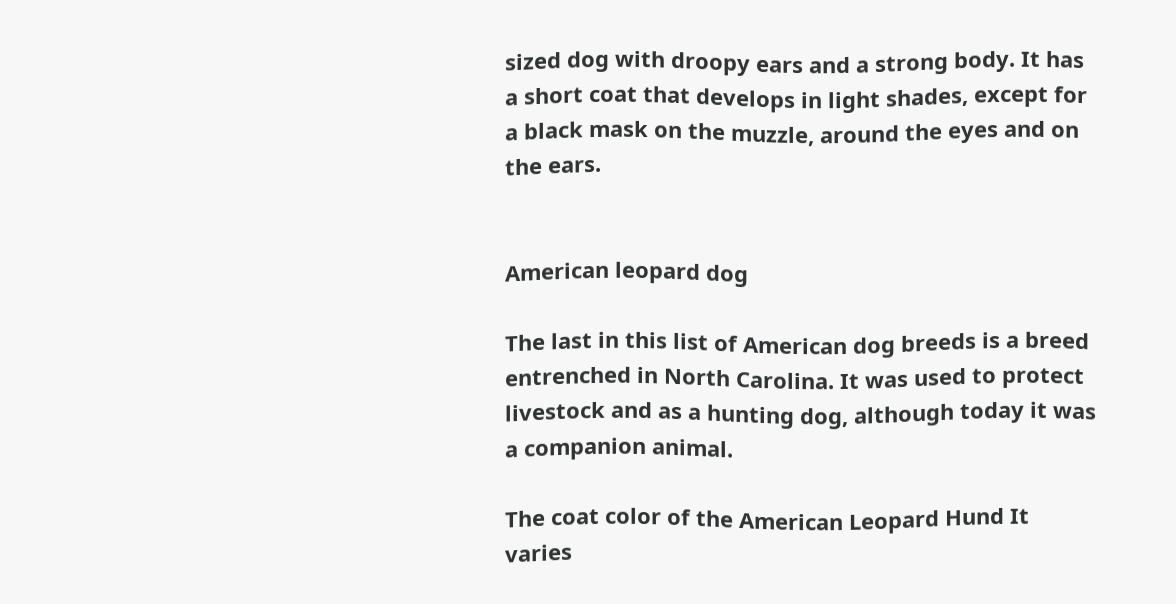sized dog with droopy ears and a strong body. It has a short coat that develops in light shades, except for a black mask on the muzzle, around the eyes and on the ears.


American leopard dog

The last in this list of American dog breeds is a breed entrenched in North Carolina. It was used to protect livestock and as a hunting dog, although today it was a companion animal.

The coat color of the American Leopard Hund It varies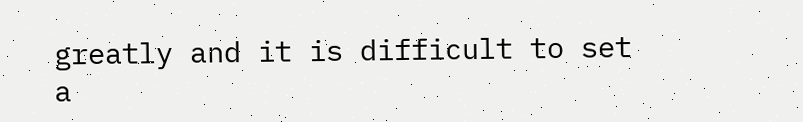greatly and it is difficult to set a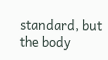standard, but the body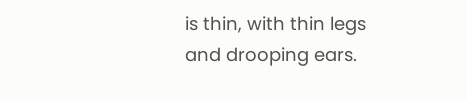is thin, with thin legs and drooping ears.